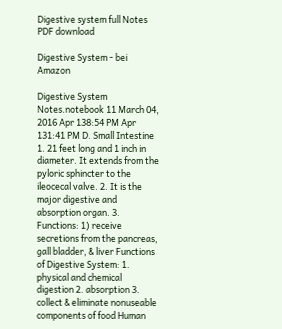Digestive system full Notes PDF download

Digestive System - bei Amazon

Digestive System Notes.notebook 11 March 04, 2016 Apr 138:54 PM Apr 131:41 PM D. Small Intestine 1. 21 feet long and 1 inch in diameter. It extends from the pyloric sphincter to the ileocecal valve. 2. It is the major digestive and absorption organ. 3. Functions: 1) receive secretions from the pancreas, gall bladder, & liver Functions of Digestive System: 1. physical and chemical digestion 2. absorption 3. collect & eliminate nonuseable components of food Human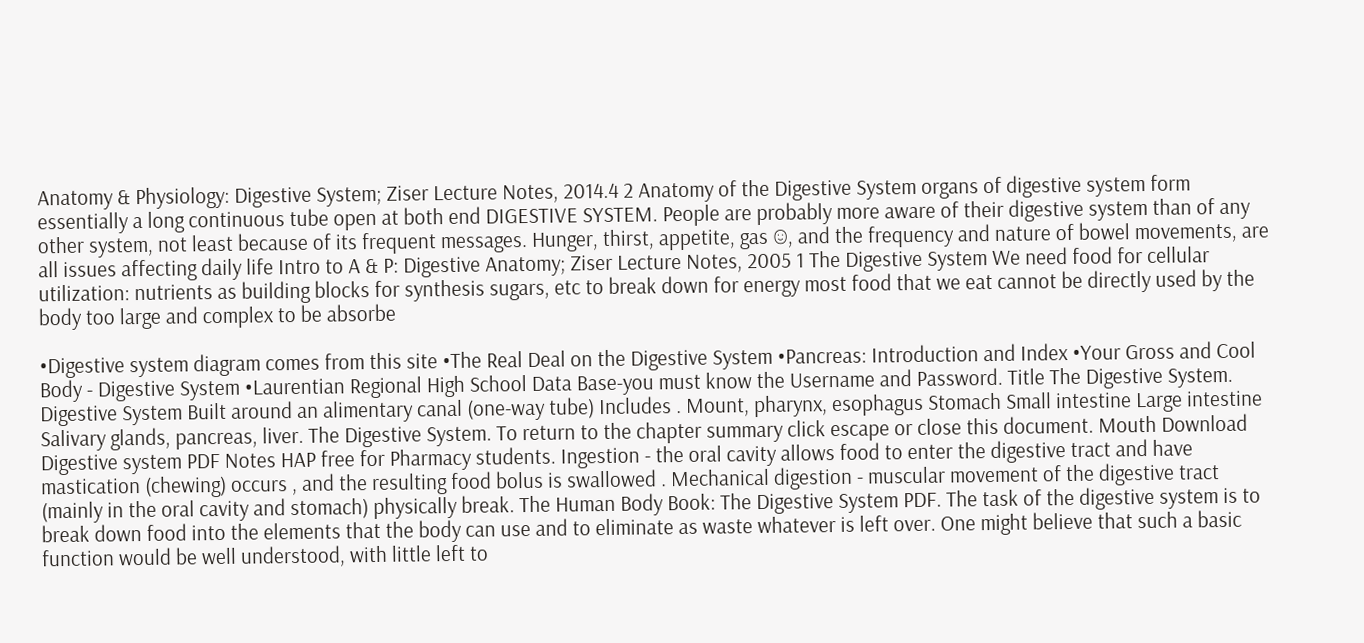Anatomy & Physiology: Digestive System; Ziser Lecture Notes, 2014.4 2 Anatomy of the Digestive System organs of digestive system form essentially a long continuous tube open at both end DIGESTIVE SYSTEM. People are probably more aware of their digestive system than of any other system, not least because of its frequent messages. Hunger, thirst, appetite, gas ☺, and the frequency and nature of bowel movements, are all issues affecting daily life Intro to A & P: Digestive Anatomy; Ziser Lecture Notes, 2005 1 The Digestive System We need food for cellular utilization: nutrients as building blocks for synthesis sugars, etc to break down for energy most food that we eat cannot be directly used by the body too large and complex to be absorbe

•Digestive system diagram comes from this site •The Real Deal on the Digestive System •Pancreas: Introduction and Index •Your Gross and Cool Body - Digestive System •Laurentian Regional High School Data Base-you must know the Username and Password. Title The Digestive System. Digestive System Built around an alimentary canal (one-way tube) Includes . Mount, pharynx, esophagus Stomach Small intestine Large intestine Salivary glands, pancreas, liver. The Digestive System. To return to the chapter summary click escape or close this document. Mouth Download Digestive system PDF Notes HAP free for Pharmacy students. Ingestion - the oral cavity allows food to enter the digestive tract and have mastication (chewing) occurs , and the resulting food bolus is swallowed . Mechanical digestion - muscular movement of the digestive tract (mainly in the oral cavity and stomach) physically break. The Human Body Book: The Digestive System PDF. The task of the digestive system is to break down food into the elements that the body can use and to eliminate as waste whatever is left over. One might believe that such a basic function would be well understood, with little left to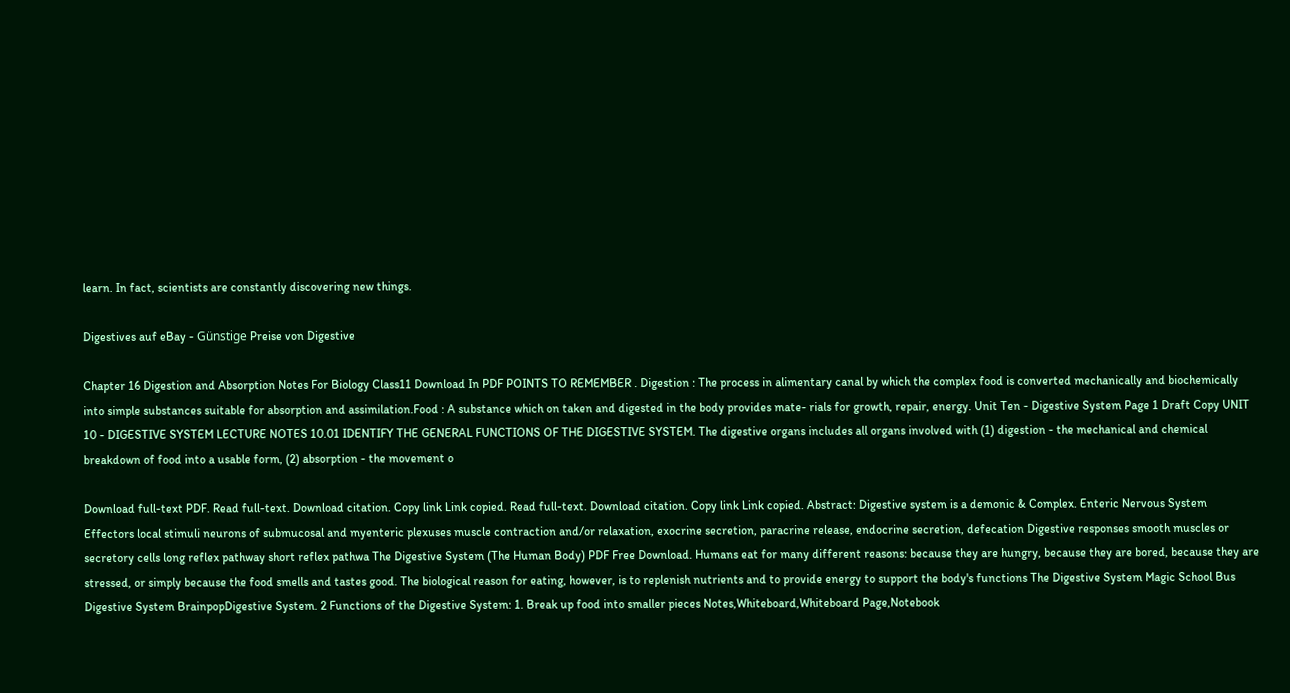learn. In fact, scientists are constantly discovering new things.

Digestives auf eBay - Günstige Preise von Digestive

Chapter 16 Digestion and Absorption Notes For Biology Class11 Download In PDF POINTS TO REMEMBER . Digestion : The process in alimentary canal by which the complex food is converted mechanically and biochemically into simple substances suitable for absorption and assimilation.Food : A substance which on taken and digested in the body provides mate- rials for growth, repair, energy. Unit Ten - Digestive System Page 1 Draft Copy UNIT 10 - DIGESTIVE SYSTEM LECTURE NOTES 10.01 IDENTIFY THE GENERAL FUNCTIONS OF THE DIGESTIVE SYSTEM. The digestive organs includes all organs involved with (1) digestion - the mechanical and chemical breakdown of food into a usable form, (2) absorption - the movement o

Download full-text PDF. Read full-text. Download citation. Copy link Link copied. Read full-text. Download citation. Copy link Link copied. Abstract: Digestive system is a demonic & Complex. Enteric Nervous System Effectors local stimuli neurons of submucosal and myenteric plexuses muscle contraction and/or relaxation, exocrine secretion, paracrine release, endocrine secretion, defecation Digestive responses smooth muscles or secretory cells long reflex pathway short reflex pathwa The Digestive System (The Human Body) PDF Free Download. Humans eat for many different reasons: because they are hungry, because they are bored, because they are stressed, or simply because the food smells and tastes good. The biological reason for eating, however, is to replenish nutrients and to provide energy to support the body's functions The Digestive System Magic School Bus Digestive System BrainpopDigestive System. 2 Functions of the Digestive System: 1. Break up food into smaller pieces Notes,Whiteboard,Whiteboard Page,Notebook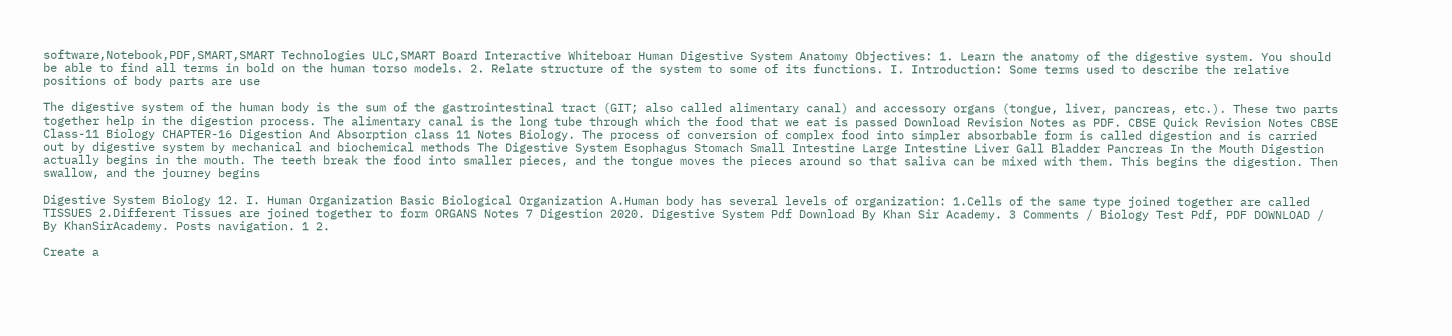software,Notebook,PDF,SMART,SMART Technologies ULC,SMART Board Interactive Whiteboar Human Digestive System Anatomy Objectives: 1. Learn the anatomy of the digestive system. You should be able to find all terms in bold on the human torso models. 2. Relate structure of the system to some of its functions. I. Introduction: Some terms used to describe the relative positions of body parts are use

The digestive system of the human body is the sum of the gastrointestinal tract (GIT; also called alimentary canal) and accessory organs (tongue, liver, pancreas, etc.). These two parts together help in the digestion process. The alimentary canal is the long tube through which the food that we eat is passed Download Revision Notes as PDF. CBSE Quick Revision Notes CBSE Class-11 Biology CHAPTER-16 Digestion And Absorption class 11 Notes Biology. The process of conversion of complex food into simpler absorbable form is called digestion and is carried out by digestive system by mechanical and biochemical methods The Digestive System Esophagus Stomach Small Intestine Large Intestine Liver Gall Bladder Pancreas In the Mouth Digestion actually begins in the mouth. The teeth break the food into smaller pieces, and the tongue moves the pieces around so that saliva can be mixed with them. This begins the digestion. Then swallow, and the journey begins

Digestive System Biology 12. I. Human Organization Basic Biological Organization A.Human body has several levels of organization: 1.Cells of the same type joined together are called TISSUES 2.Different Tissues are joined together to form ORGANS Notes 7 Digestion 2020. Digestive System Pdf Download By Khan Sir Academy. 3 Comments / Biology Test Pdf, PDF DOWNLOAD / By KhanSirAcademy. Posts navigation. 1 2.

Create a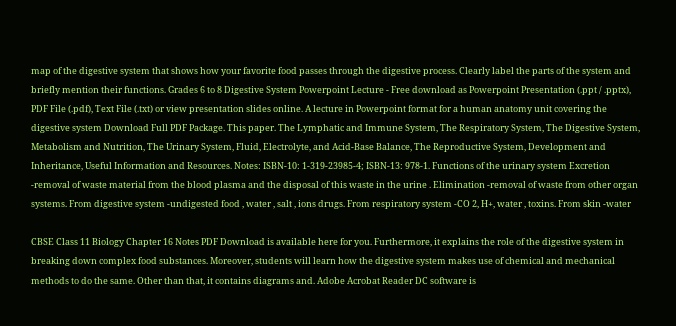map of the digestive system that shows how your favorite food passes through the digestive process. Clearly label the parts of the system and briefly mention their functions. Grades 6 to 8 Digestive System Powerpoint Lecture - Free download as Powerpoint Presentation (.ppt / .pptx), PDF File (.pdf), Text File (.txt) or view presentation slides online. A lecture in Powerpoint format for a human anatomy unit covering the digestive system Download Full PDF Package. This paper. The Lymphatic and Immune System, The Respiratory System, The Digestive System, Metabolism and Nutrition, The Urinary System, Fluid, Electrolyte, and Acid-Base Balance, The Reproductive System, Development and Inheritance, Useful Information and Resources. Notes: ISBN-10: 1-319-23985-4; ISBN-13: 978-1. Functions of the urinary system Excretion -removal of waste material from the blood plasma and the disposal of this waste in the urine . Elimination -removal of waste from other organ systems. From digestive system -undigested food , water , salt , ions drugs. From respiratory system -CO 2, H+, water , toxins. From skin -water

CBSE Class 11 Biology Chapter 16 Notes PDF Download is available here for you. Furthermore, it explains the role of the digestive system in breaking down complex food substances. Moreover, students will learn how the digestive system makes use of chemical and mechanical methods to do the same. Other than that, it contains diagrams and. Adobe Acrobat Reader DC software is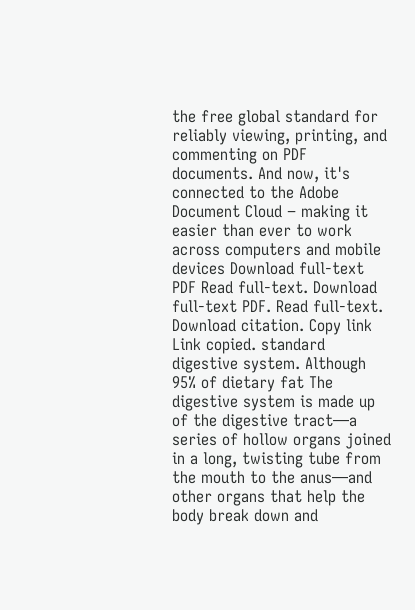the free global standard for reliably viewing, printing, and commenting on PDF documents. And now, it's connected to the Adobe Document Cloud − making it easier than ever to work across computers and mobile devices Download full-text PDF Read full-text. Download full-text PDF. Read full-text. Download citation. Copy link Link copied. standard digestive system. Although 95% of dietary fat The digestive system is made up of the digestive tract—a series of hollow organs joined in a long, twisting tube from the mouth to the anus—and other organs that help the body break down and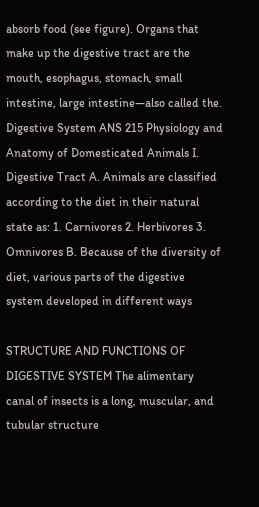absorb food (see figure). Organs that make up the digestive tract are the mouth, esophagus, stomach, small intestine, large intestine—also called the. Digestive System ANS 215 Physiology and Anatomy of Domesticated Animals I. Digestive Tract A. Animals are classified according to the diet in their natural state as: 1. Carnivores 2. Herbivores 3. Omnivores B. Because of the diversity of diet, various parts of the digestive system developed in different ways

STRUCTURE AND FUNCTIONS OF DIGESTIVE SYSTEM The alimentary canal of insects is a long, muscular, and tubular structure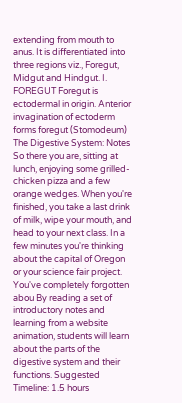extending from mouth to anus. It is differentiated into three regions viz., Foregut, Midgut and Hindgut. I. FOREGUT Foregut is ectodermal in origin. Anterior invagination of ectoderm forms foregut (Stomodeum) The Digestive System: Notes So there you are, sitting at lunch, enjoying some grilled-chicken pizza and a few orange wedges. When you're finished, you take a last drink of milk, wipe your mouth, and head to your next class. In a few minutes you're thinking about the capital of Oregon or your science fair project. You've completely forgotten abou By reading a set of introductory notes and learning from a website animation, students will learn about the parts of the digestive system and their functions. Suggested Timeline: 1.5 hours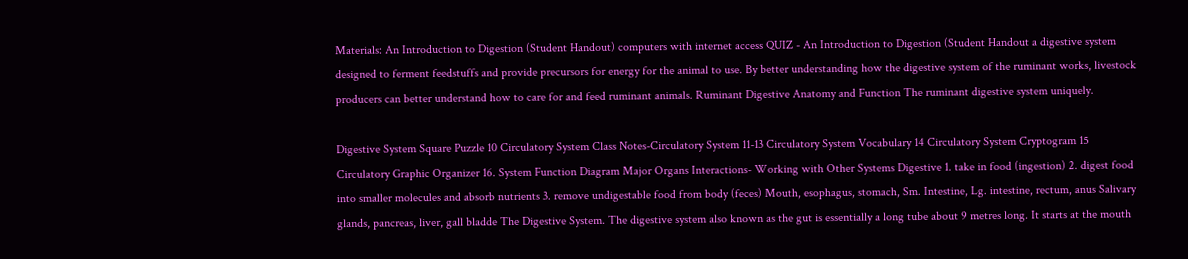Materials: An Introduction to Digestion (Student Handout) computers with internet access QUIZ - An Introduction to Digestion (Student Handout a digestive system designed to ferment feedstuffs and provide precursors for energy for the animal to use. By better understanding how the digestive system of the ruminant works, livestock producers can better understand how to care for and feed ruminant animals. Ruminant Digestive Anatomy and Function The ruminant digestive system uniquely.

Digestive System Square Puzzle 10 Circulatory System Class Notes-Circulatory System 11-13 Circulatory System Vocabulary 14 Circulatory System Cryptogram 15 Circulatory Graphic Organizer 16. System Function Diagram Major Organs Interactions- Working with Other Systems Digestive 1. take in food (ingestion) 2. digest food into smaller molecules and absorb nutrients 3. remove undigestable food from body (feces) Mouth, esophagus, stomach, Sm. Intestine, Lg. intestine, rectum, anus Salivary glands, pancreas, liver, gall bladde The Digestive System. The digestive system also known as the gut is essentially a long tube about 9 metres long. It starts at the mouth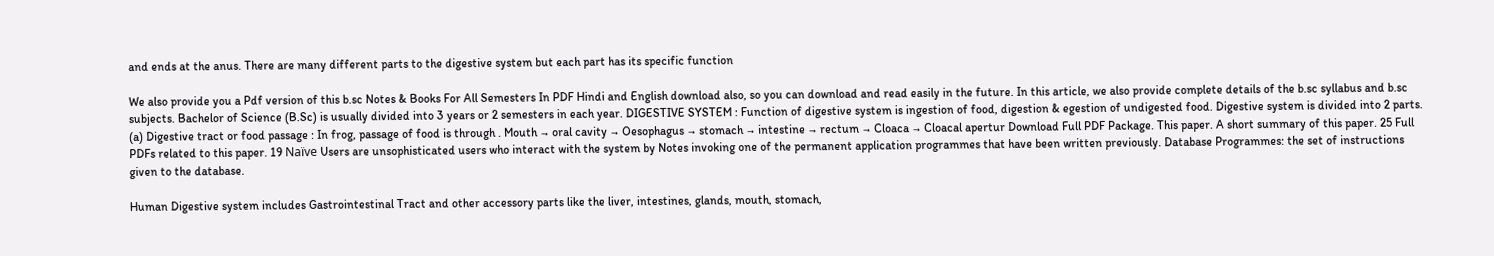and ends at the anus. There are many different parts to the digestive system but each part has its specific function

We also provide you a Pdf version of this b.sc Notes & Books For All Semesters In PDF Hindi and English download also, so you can download and read easily in the future. In this article, we also provide complete details of the b.sc syllabus and b.sc subjects. Bachelor of Science (B.Sc) is usually divided into 3 years or 2 semesters in each year. DIGESTIVE SYSTEM : Function of digestive system is ingestion of food, digestion & egestion of undigested food. Digestive system is divided into 2 parts. (a) Digestive tract or food passage : In frog, passage of food is through . Mouth → oral cavity → Oesophagus → stomach → intestine → rectum → Cloaca → Cloacal apertur Download Full PDF Package. This paper. A short summary of this paper. 25 Full PDFs related to this paper. 19 Naïve Users are unsophisticated users who interact with the system by Notes invoking one of the permanent application programmes that have been written previously. Database Programmes: the set of instructions given to the database.

Human Digestive system includes Gastrointestinal Tract and other accessory parts like the liver, intestines, glands, mouth, stomach,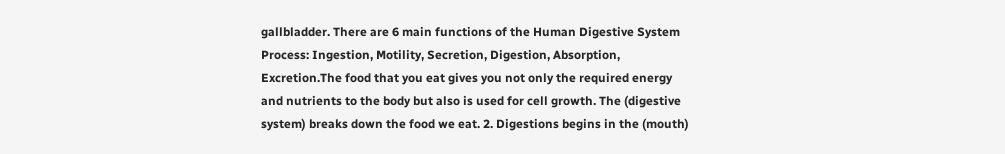gallbladder. There are 6 main functions of the Human Digestive System Process: Ingestion, Motility, Secretion, Digestion, Absorption, Excretion.The food that you eat gives you not only the required energy and nutrients to the body but also is used for cell growth. The (digestive system) breaks down the food we eat. 2. Digestions begins in the (mouth)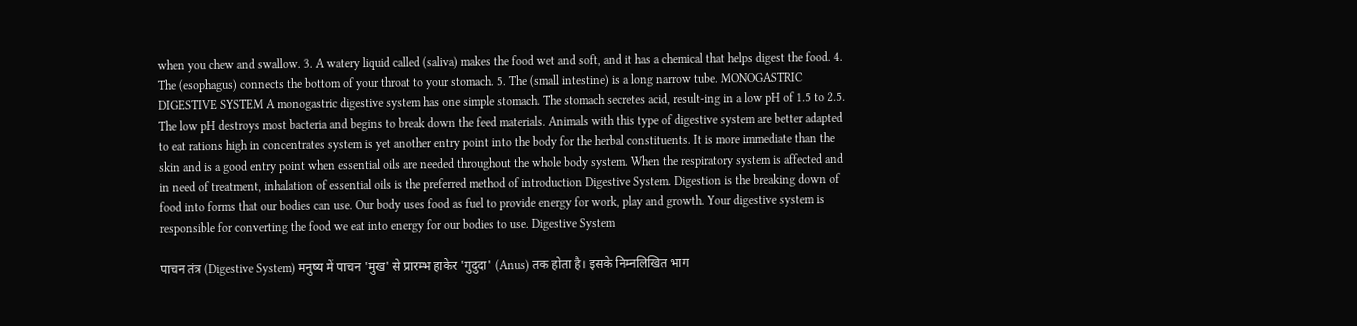when you chew and swallow. 3. A watery liquid called (saliva) makes the food wet and soft, and it has a chemical that helps digest the food. 4. The (esophagus) connects the bottom of your throat to your stomach. 5. The (small intestine) is a long narrow tube. MONOGASTRIC DIGESTIVE SYSTEM A monogastric digestive system has one simple stomach. The stomach secretes acid, result-ing in a low pH of 1.5 to 2.5. The low pH destroys most bacteria and begins to break down the feed materials. Animals with this type of digestive system are better adapted to eat rations high in concentrates system is yet another entry point into the body for the herbal constituents. It is more immediate than the skin and is a good entry point when essential oils are needed throughout the whole body system. When the respiratory system is affected and in need of treatment, inhalation of essential oils is the preferred method of introduction Digestive System. Digestion is the breaking down of food into forms that our bodies can use. Our body uses food as fuel to provide energy for work, play and growth. Your digestive system is responsible for converting the food we eat into energy for our bodies to use. Digestive System

पाचन तंत्र (Digestive System) मनुष्य में पाचन 'मुख' से प्रारम्भ हाकेर 'गुदुदा' (Anus) तक होता है। इसके निम्नलिखित भाग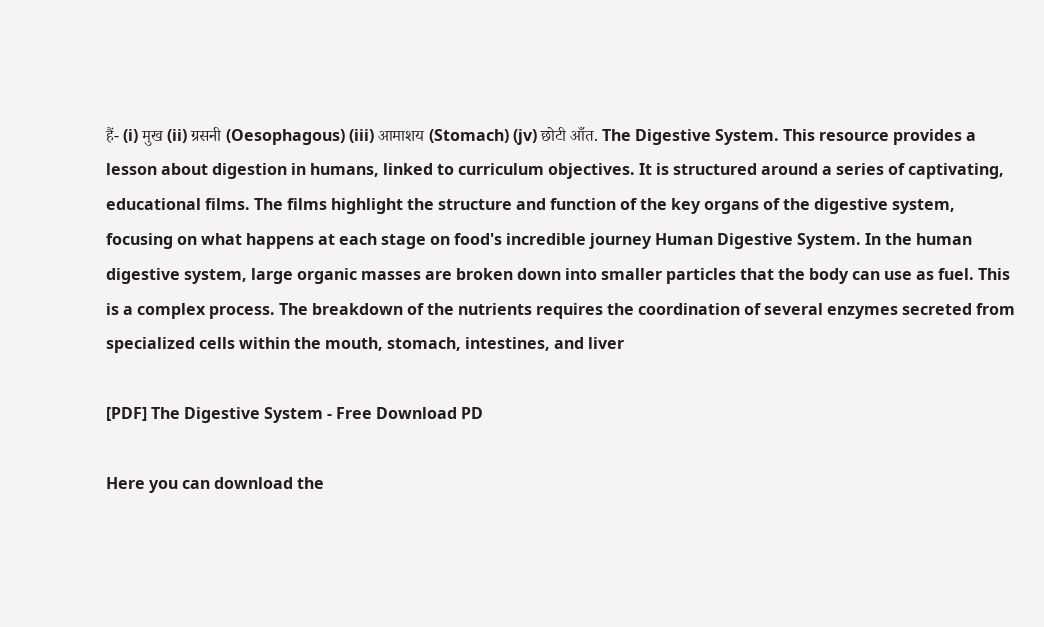हैं- (i) मुख (ii) ग्रसनी (Oesophagous) (iii) आमाशय (Stomach) (jv) छोटी आँत. The Digestive System. This resource provides a lesson about digestion in humans, linked to curriculum objectives. It is structured around a series of captivating, educational films. The films highlight the structure and function of the key organs of the digestive system, focusing on what happens at each stage on food's incredible journey Human Digestive System. In the human digestive system, large organic masses are broken down into smaller particles that the body can use as fuel. This is a complex process. The breakdown of the nutrients requires the coordination of several enzymes secreted from specialized cells within the mouth, stomach, intestines, and liver

[PDF] The Digestive System - Free Download PD

Here you can download the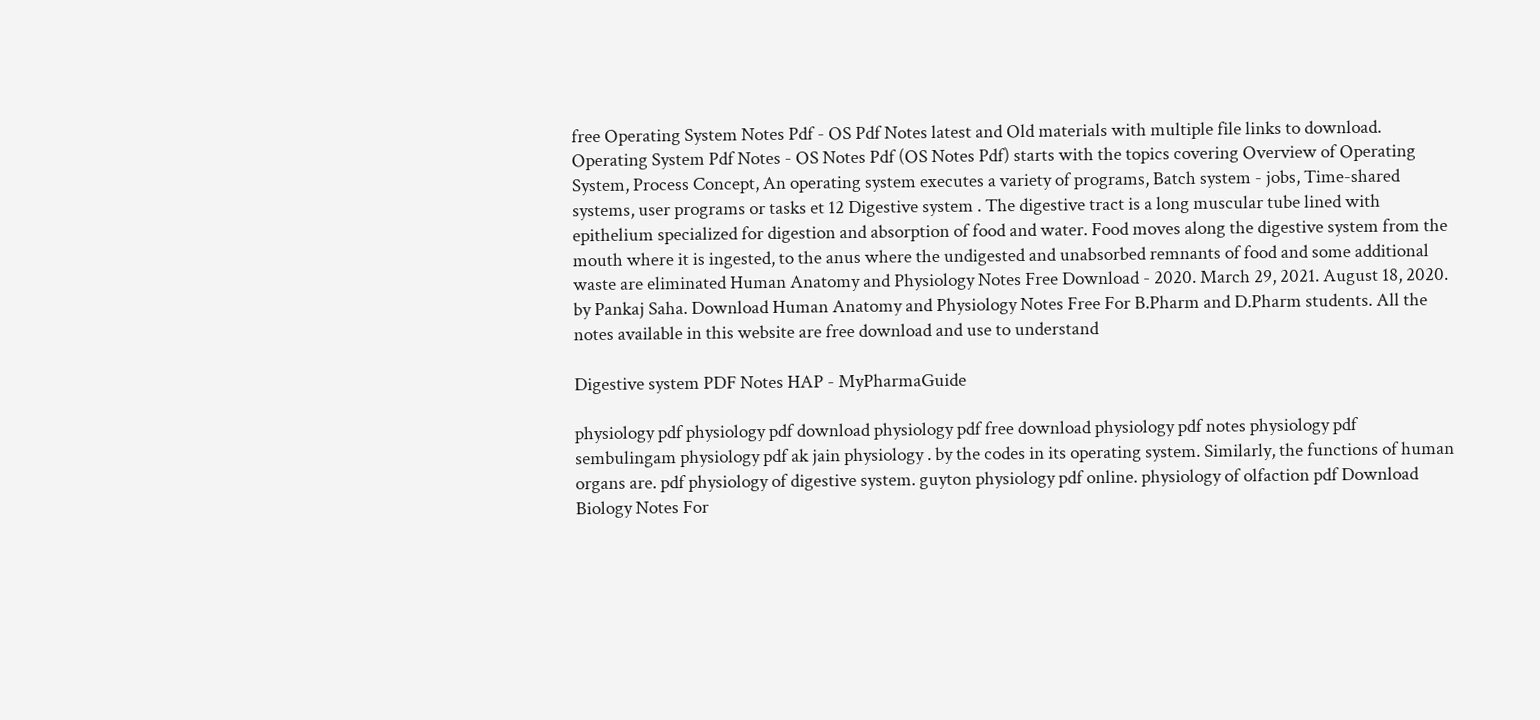free Operating System Notes Pdf - OS Pdf Notes latest and Old materials with multiple file links to download. Operating System Pdf Notes - OS Notes Pdf (OS Notes Pdf) starts with the topics covering Overview of Operating System, Process Concept, An operating system executes a variety of programs, Batch system - jobs, Time-shared systems, user programs or tasks et 12 Digestive system . The digestive tract is a long muscular tube lined with epithelium specialized for digestion and absorption of food and water. Food moves along the digestive system from the mouth where it is ingested, to the anus where the undigested and unabsorbed remnants of food and some additional waste are eliminated Human Anatomy and Physiology Notes Free Download - 2020. March 29, 2021. August 18, 2020. by Pankaj Saha. Download Human Anatomy and Physiology Notes Free For B.Pharm and D.Pharm students. All the notes available in this website are free download and use to understand

Digestive system PDF Notes HAP - MyPharmaGuide

physiology pdf physiology pdf download physiology pdf free download physiology pdf notes physiology pdf sembulingam physiology pdf ak jain physiology . by the codes in its operating system. Similarly, the functions of human organs are. pdf physiology of digestive system. guyton physiology pdf online. physiology of olfaction pdf Download Biology Notes For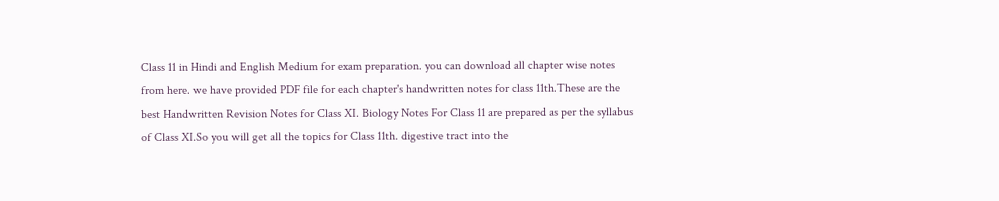Class 11 in Hindi and English Medium for exam preparation. you can download all chapter wise notes from here. we have provided PDF file for each chapter's handwritten notes for class 11th.These are the best Handwritten Revision Notes for Class XI. Biology Notes For Class 11 are prepared as per the syllabus of Class XI.So you will get all the topics for Class 11th. digestive tract into the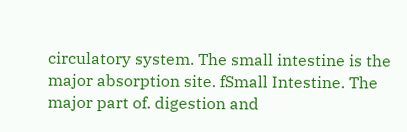circulatory system. The small intestine is the major absorption site. fSmall Intestine. The major part of. digestion and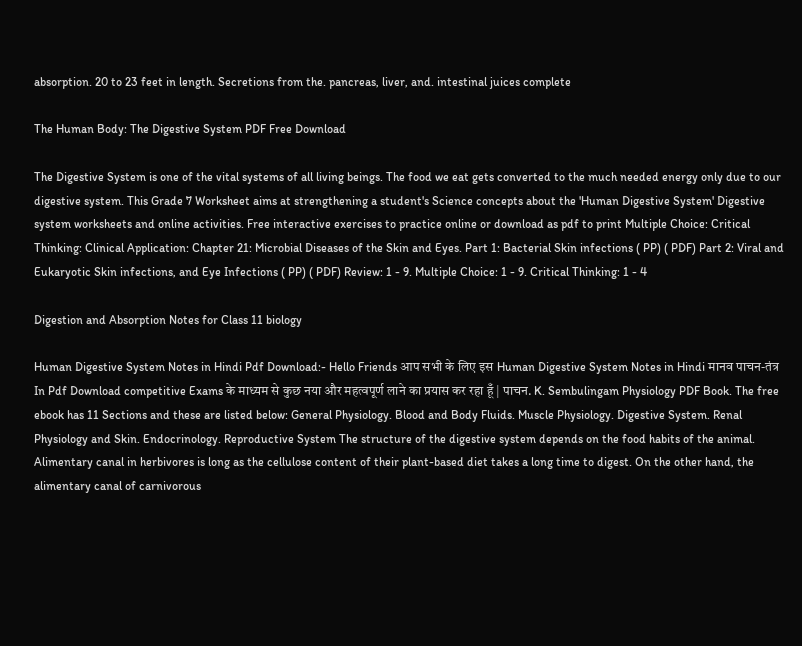absorption. 20 to 23 feet in length. Secretions from the. pancreas, liver, and. intestinal juices complete

The Human Body: The Digestive System PDF Free Download

The Digestive System is one of the vital systems of all living beings. The food we eat gets converted to the much needed energy only due to our digestive system. This Grade 7 Worksheet aims at strengthening a student's Science concepts about the 'Human Digestive System' Digestive system worksheets and online activities. Free interactive exercises to practice online or download as pdf to print Multiple Choice: Critical Thinking: Clinical Application: Chapter 21: Microbial Diseases of the Skin and Eyes. Part 1: Bacterial Skin infections ( PP) ( PDF) Part 2: Viral and Eukaryotic Skin infections, and Eye Infections ( PP) ( PDF) Review: 1 - 9. Multiple Choice: 1 - 9. Critical Thinking: 1 - 4

Digestion and Absorption Notes for Class 11 biology

Human Digestive System Notes in Hindi Pdf Download:- Hello Friends आप सभी के लिए इस Human Digestive System Notes in Hindi मानव पाचन-तंत्र In Pdf Download competitive Exams के माध्यम से कुछ नया और महत्वपूर्ण लाने का प्रयास कर रहा हूँ | पाचन. K. Sembulingam Physiology PDF Book. The free ebook has 11 Sections and these are listed below: General Physiology. Blood and Body Fluids. Muscle Physiology. Digestive System. Renal Physiology and Skin. Endocrinology. Reproductive System The structure of the digestive system depends on the food habits of the animal. Alimentary canal in herbivores is long as the cellulose content of their plant-based diet takes a long time to digest. On the other hand, the alimentary canal of carnivorous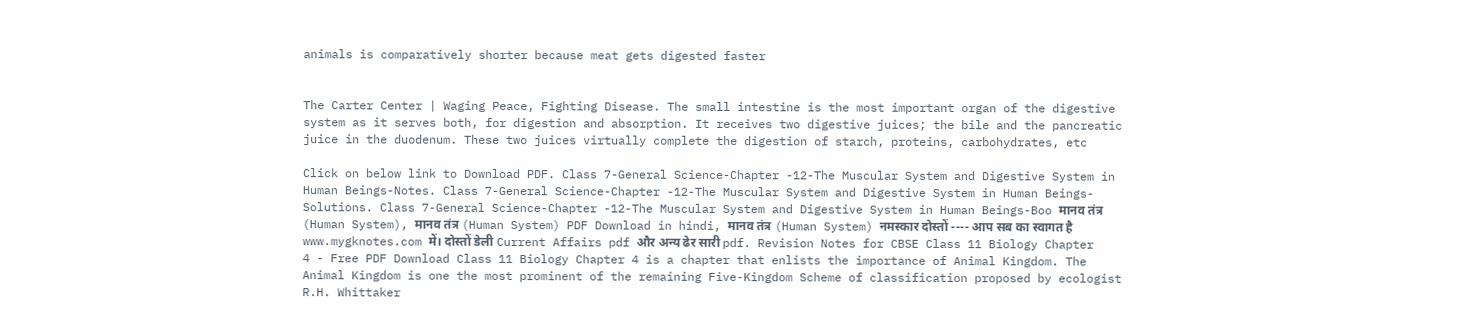animals is comparatively shorter because meat gets digested faster


The Carter Center | Waging Peace, Fighting Disease. The small intestine is the most important organ of the digestive system as it serves both, for digestion and absorption. It receives two digestive juices; the bile and the pancreatic juice in the duodenum. These two juices virtually complete the digestion of starch, proteins, carbohydrates, etc

Click on below link to Download PDF. Class 7-General Science-Chapter -12-The Muscular System and Digestive System in Human Beings-Notes. Class 7-General Science-Chapter -12-The Muscular System and Digestive System in Human Beings-Solutions. Class 7-General Science-Chapter -12-The Muscular System and Digestive System in Human Beings-Boo मानव तंत्र (Human System), मानव तंत्र (Human System) PDF Download in hindi, मानव तंत्र (Human System) नमस्कार दोस्तों ---- आप सब का स्वागत है www.mygknotes.com में। दोस्तों डेली Current Affairs pdf और अन्य ढेर सारी pdf. Revision Notes for CBSE Class 11 Biology Chapter 4 - Free PDF Download Class 11 Biology Chapter 4 is a chapter that enlists the importance of Animal Kingdom. The Animal Kingdom is one the most prominent of the remaining Five-Kingdom Scheme of classification proposed by ecologist R.H. Whittaker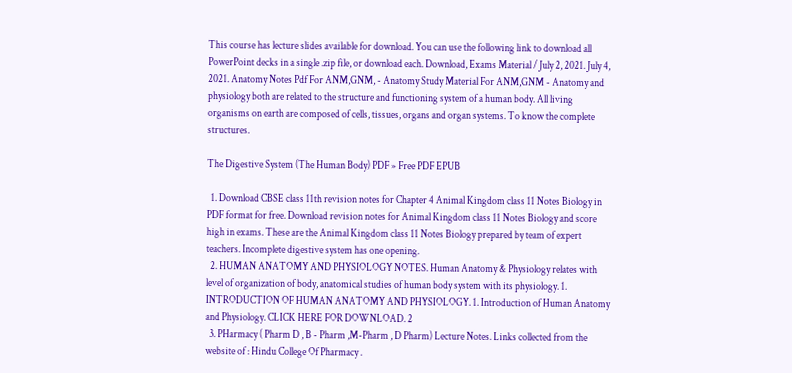This course has lecture slides available for download. You can use the following link to download all PowerPoint decks in a single .zip file, or download each. Download, Exams Material / July 2, 2021. July 4, 2021. Anatomy Notes Pdf For ANM,GNM, - Anatomy Study Material For ANM,GNM - Anatomy and physiology both are related to the structure and functioning system of a human body. All living organisms on earth are composed of cells, tissues, organs and organ systems. To know the complete structures.

The Digestive System (The Human Body) PDF » Free PDF EPUB

  1. Download CBSE class 11th revision notes for Chapter 4 Animal Kingdom class 11 Notes Biology in PDF format for free. Download revision notes for Animal Kingdom class 11 Notes Biology and score high in exams. These are the Animal Kingdom class 11 Notes Biology prepared by team of expert teachers. Incomplete digestive system has one opening.
  2. HUMAN ANATOMY AND PHYSIOLOGY NOTES. Human Anatomy & Physiology relates with level of organization of body, anatomical studies of human body system with its physiology. 1. INTRODUCTION OF HUMAN ANATOMY AND PHYSIOLOGY. 1. Introduction of Human Anatomy and Physiology. CLICK HERE FOR DOWNLOAD. 2
  3. PHarmacy ( Pharm D , B - Pharm ,M-Pharm , D Pharm) Lecture Notes. Links collected from the website of : Hindu College Of Pharmacy .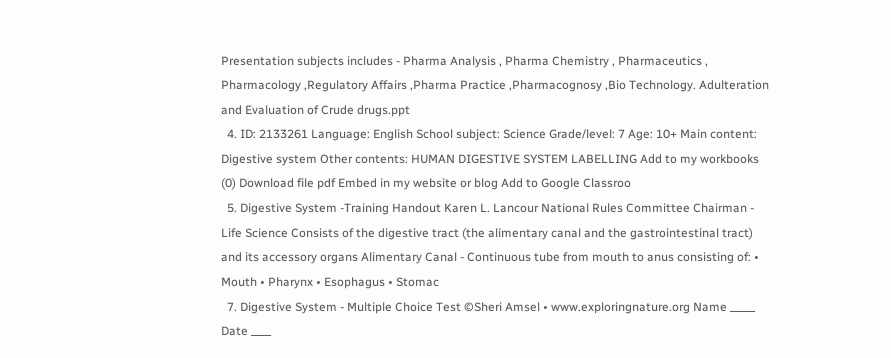Presentation subjects includes - Pharma Analysis , Pharma Chemistry , Pharmaceutics , Pharmacology ,Regulatory Affairs ,Pharma Practice ,Pharmacognosy ,Bio Technology. Adulteration and Evaluation of Crude drugs.ppt
  4. ID: 2133261 Language: English School subject: Science Grade/level: 7 Age: 10+ Main content: Digestive system Other contents: HUMAN DIGESTIVE SYSTEM LABELLING Add to my workbooks (0) Download file pdf Embed in my website or blog Add to Google Classroo
  5. Digestive System -Training Handout Karen L. Lancour National Rules Committee Chairman - Life Science Consists of the digestive tract (the alimentary canal and the gastrointestinal tract) and its accessory organs Alimentary Canal - Continuous tube from mouth to anus consisting of: • Mouth • Pharynx • Esophagus • Stomac
  7. Digestive System - Multiple Choice Test ©Sheri Amsel • www.exploringnature.org Name _____ Date ____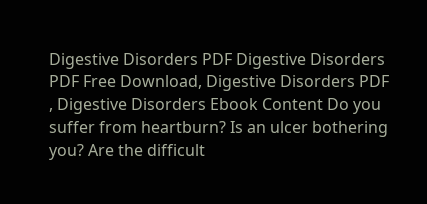Digestive Disorders PDF Digestive Disorders PDF Free Download, Digestive Disorders PDF , Digestive Disorders Ebook Content Do you suffer from heartburn? Is an ulcer bothering you? Are the difficult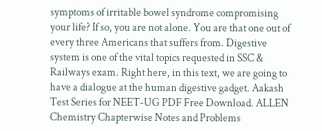symptoms of irritable bowel syndrome compromising your life? If so, you are not alone. You are that one out of every three Americans that suffers from. Digestive system is one of the vital topics requested in SSC & Railways exam. Right here, in this text, we are going to have a dialogue at the human digestive gadget. Aakash Test Series for NEET-UG PDF Free Download. ALLEN Chemistry Chapterwise Notes and Problems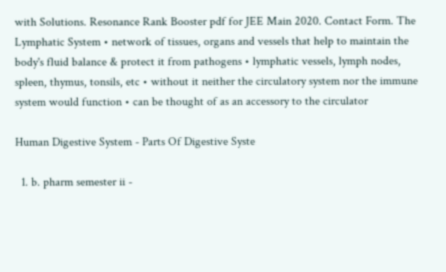with Solutions. Resonance Rank Booster pdf for JEE Main 2020. Contact Form. The Lymphatic System • network of tissues, organs and vessels that help to maintain the body's fluid balance & protect it from pathogens • lymphatic vessels, lymph nodes, spleen, thymus, tonsils, etc • without it neither the circulatory system nor the immune system would function • can be thought of as an accessory to the circulator

Human Digestive System - Parts Of Digestive Syste

  1. b. pharm semester ii -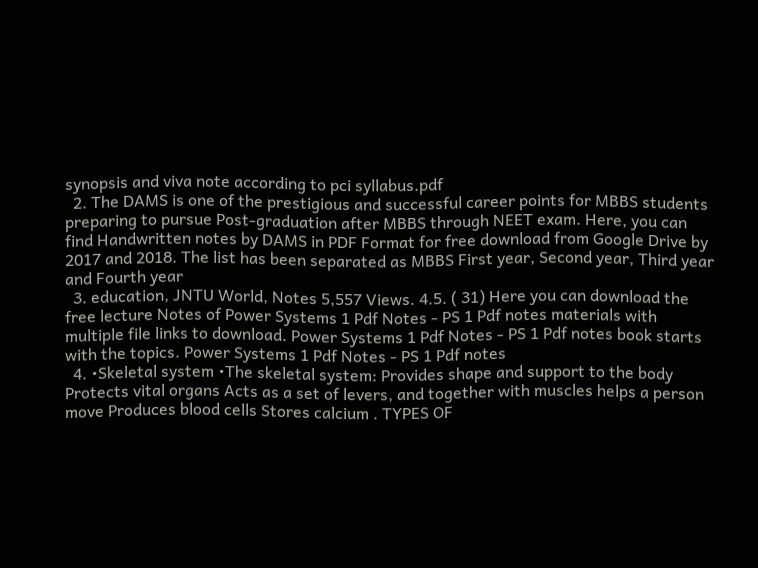synopsis and viva note according to pci syllabus.pdf
  2. The DAMS is one of the prestigious and successful career points for MBBS students preparing to pursue Post-graduation after MBBS through NEET exam. Here, you can find Handwritten notes by DAMS in PDF Format for free download from Google Drive by 2017 and 2018. The list has been separated as MBBS First year, Second year, Third year and Fourth year
  3. education, JNTU World, Notes 5,557 Views. 4.5. ( 31) Here you can download the free lecture Notes of Power Systems 1 Pdf Notes - PS 1 Pdf notes materials with multiple file links to download. Power Systems 1 Pdf Notes - PS 1 Pdf notes book starts with the topics. Power Systems 1 Pdf Notes - PS 1 Pdf notes
  4. •Skeletal system •The skeletal system: Provides shape and support to the body Protects vital organs Acts as a set of levers, and together with muscles helps a person move Produces blood cells Stores calcium . TYPES OF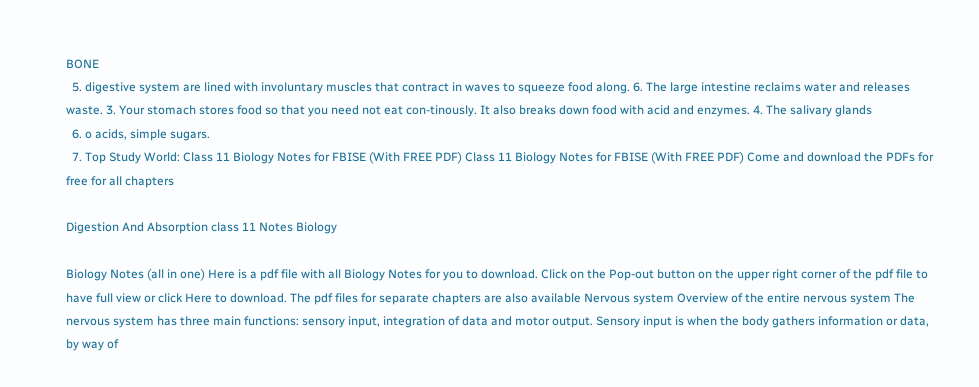BONE
  5. digestive system are lined with involuntary muscles that contract in waves to squeeze food along. 6. The large intestine reclaims water and releases waste. 3. Your stomach stores food so that you need not eat con-tinously. It also breaks down food with acid and enzymes. 4. The salivary glands
  6. o acids, simple sugars.
  7. Top Study World: Class 11 Biology Notes for FBISE (With FREE PDF) Class 11 Biology Notes for FBISE (With FREE PDF) Come and download the PDFs for free for all chapters

Digestion And Absorption class 11 Notes Biology

Biology Notes (all in one) Here is a pdf file with all Biology Notes for you to download. Click on the Pop-out button on the upper right corner of the pdf file to have full view or click Here to download. The pdf files for separate chapters are also available Nervous system Overview of the entire nervous system The nervous system has three main functions: sensory input, integration of data and motor output. Sensory input is when the body gathers information or data, by way of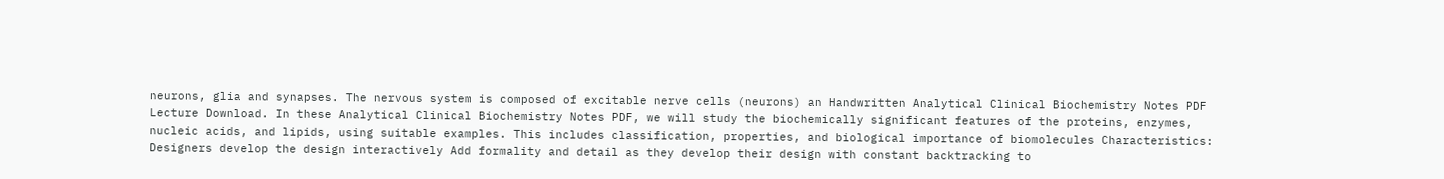neurons, glia and synapses. The nervous system is composed of excitable nerve cells (neurons) an Handwritten Analytical Clinical Biochemistry Notes PDF Lecture Download. In these Analytical Clinical Biochemistry Notes PDF, we will study the biochemically significant features of the proteins, enzymes, nucleic acids, and lipids, using suitable examples. This includes classification, properties, and biological importance of biomolecules Characteristics: Designers develop the design interactively Add formality and detail as they develop their design with constant backtracking to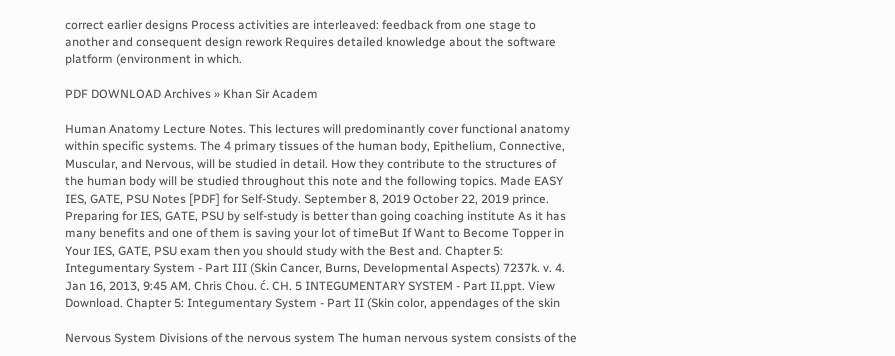correct earlier designs Process activities are interleaved: feedback from one stage to another and consequent design rework Requires detailed knowledge about the software platform (environment in which.

PDF DOWNLOAD Archives » Khan Sir Academ

Human Anatomy Lecture Notes. This lectures will predominantly cover functional anatomy within specific systems. The 4 primary tissues of the human body, Epithelium, Connective, Muscular, and Nervous, will be studied in detail. How they contribute to the structures of the human body will be studied throughout this note and the following topics. Made EASY IES, GATE, PSU Notes [PDF] for Self-Study. September 8, 2019 October 22, 2019 prince. Preparing for IES, GATE, PSU by self-study is better than going coaching institute As it has many benefits and one of them is saving your lot of timeBut If Want to Become Topper in Your IES, GATE, PSU exam then you should study with the Best and. Chapter 5: Integumentary System - Part III (Skin Cancer, Burns, Developmental Aspects) 7237k. v. 4. Jan 16, 2013, 9:45 AM. Chris Chou. ć. CH. 5 INTEGUMENTARY SYSTEM - Part II.ppt. View Download. Chapter 5: Integumentary System - Part II (Skin color, appendages of the skin

Nervous System Divisions of the nervous system The human nervous system consists of the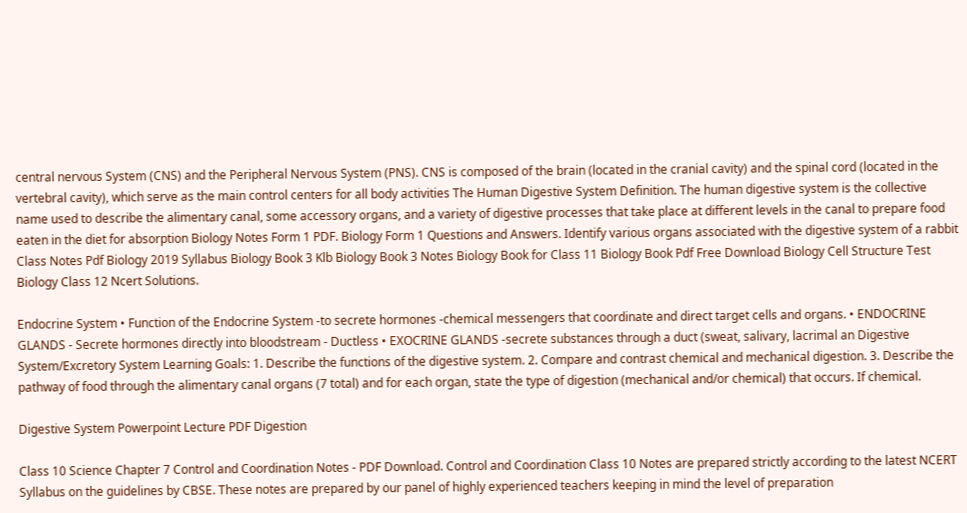central nervous System (CNS) and the Peripheral Nervous System (PNS). CNS is composed of the brain (located in the cranial cavity) and the spinal cord (located in the vertebral cavity), which serve as the main control centers for all body activities The Human Digestive System Definition. The human digestive system is the collective name used to describe the alimentary canal, some accessory organs, and a variety of digestive processes that take place at different levels in the canal to prepare food eaten in the diet for absorption Biology Notes Form 1 PDF. Biology Form 1 Questions and Answers. Identify various organs associated with the digestive system of a rabbit Class Notes Pdf Biology 2019 Syllabus Biology Book 3 Klb Biology Book 3 Notes Biology Book for Class 11 Biology Book Pdf Free Download Biology Cell Structure Test Biology Class 12 Ncert Solutions.

Endocrine System • Function of the Endocrine System -to secrete hormones -chemical messengers that coordinate and direct target cells and organs. • ENDOCRINE GLANDS - Secrete hormones directly into bloodstream - Ductless • EXOCRINE GLANDS -secrete substances through a duct (sweat, salivary, lacrimal an Digestive System/Excretory System Learning Goals: 1. Describe the functions of the digestive system. 2. Compare and contrast chemical and mechanical digestion. 3. Describe the pathway of food through the alimentary canal organs (7 total) and for each organ, state the type of digestion (mechanical and/or chemical) that occurs. If chemical.

Digestive System Powerpoint Lecture PDF Digestion

Class 10 Science Chapter 7 Control and Coordination Notes - PDF Download. Control and Coordination Class 10 Notes are prepared strictly according to the latest NCERT Syllabus on the guidelines by CBSE. These notes are prepared by our panel of highly experienced teachers keeping in mind the level of preparation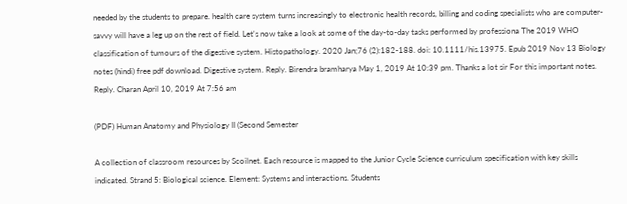needed by the students to prepare. health care system turns increasingly to electronic health records, billing and coding specialists who are computer-savvy will have a leg up on the rest of field. Let's now take a look at some of the day-to-day tasks performed by professiona The 2019 WHO classification of tumours of the digestive system. Histopathology. 2020 Jan;76 (2):182-188. doi: 10.1111/his.13975. Epub 2019 Nov 13 Biology notes (hindi) free pdf download. Digestive system. Reply. Birendra bramharya May 1, 2019 At 10:39 pm. Thanks a lot sir For this important notes. Reply. Charan April 10, 2019 At 7:56 am

(PDF) Human Anatomy and Physiology II (Second Semester

A collection of classroom resources by Scoilnet. Each resource is mapped to the Junior Cycle Science curriculum specification with key skills indicated. Strand 5: Biological science. Element: Systems and interactions. Students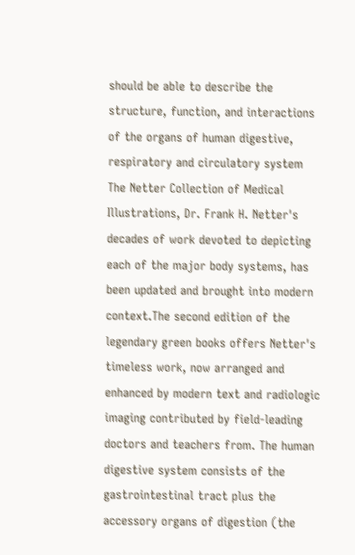should be able to describe the structure, function, and interactions of the organs of human digestive, respiratory and circulatory system The Netter Collection of Medical Illustrations, Dr. Frank H. Netter's decades of work devoted to depicting each of the major body systems, has been updated and brought into modern context.The second edition of the legendary green books offers Netter's timeless work, now arranged and enhanced by modern text and radiologic imaging contributed by field-leading doctors and teachers from. The human digestive system consists of the gastrointestinal tract plus the accessory organs of digestion (the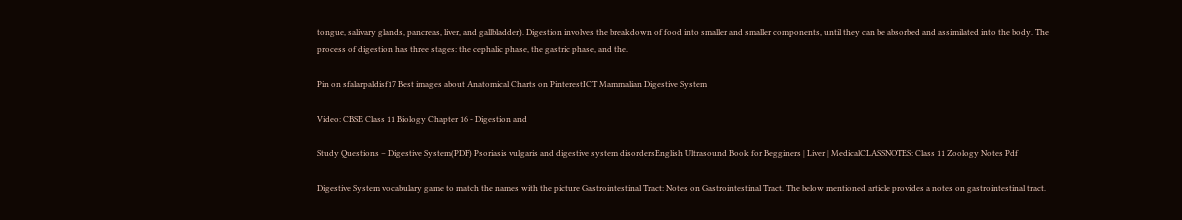tongue, salivary glands, pancreas, liver, and gallbladder). Digestion involves the breakdown of food into smaller and smaller components, until they can be absorbed and assimilated into the body. The process of digestion has three stages: the cephalic phase, the gastric phase, and the.

Pin on sfalarpaldisf17 Best images about Anatomical Charts on PinterestICT Mammalian Digestive System

Video: CBSE Class 11 Biology Chapter 16 - Digestion and

Study Questions – Digestive System(PDF) Psoriasis vulgaris and digestive system disordersEnglish Ultrasound Book for Begginers | Liver | MedicalCLASSNOTES: Class 11 Zoology Notes Pdf

Digestive System vocabulary game to match the names with the picture Gastrointestinal Tract: Notes on Gastrointestinal Tract. The below mentioned article provides a notes on gastrointestinal tract.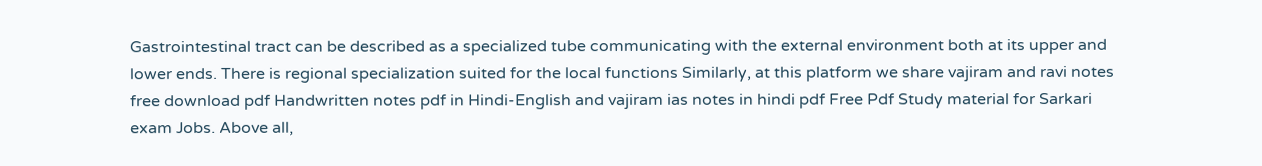Gastrointestinal tract can be described as a specialized tube communicating with the external environment both at its upper and lower ends. There is regional specialization suited for the local functions Similarly, at this platform we share vajiram and ravi notes free download pdf Handwritten notes pdf in Hindi-English and vajiram ias notes in hindi pdf Free Pdf Study material for Sarkari exam Jobs. Above all,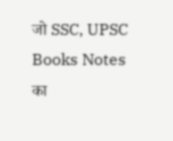जो SSC, UPSC Books Notes का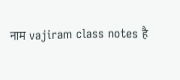नाम vajiram class notes है